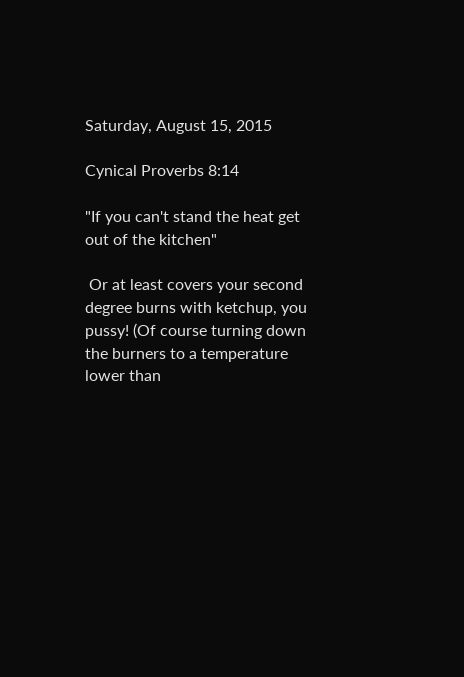Saturday, August 15, 2015

Cynical Proverbs 8:14

"If you can't stand the heat get out of the kitchen"

 Or at least covers your second degree burns with ketchup, you pussy! (Of course turning down the burners to a temperature lower than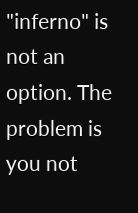"inferno" is not an option. The problem is you not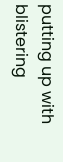putting up with blistering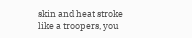skin and heat stroke like a troopers, you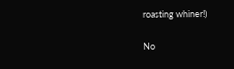roasting whiner!)

No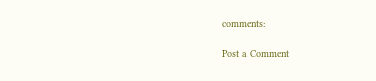comments:

Post a Comment